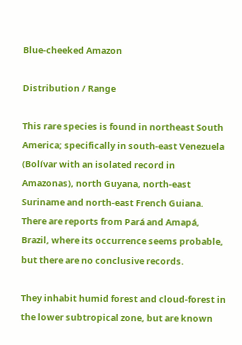Blue-cheeked Amazon

Distribution / Range

This rare species is found in northeast South America; specifically in south-east Venezuela (Bolívar with an isolated record in Amazonas), north Guyana, north-east Suriname and north-east French Guiana. There are reports from Pará and Amapá, Brazil, where its occurrence seems probable, but there are no conclusive records.

They inhabit humid forest and cloud-forest in the lower subtropical zone, but are known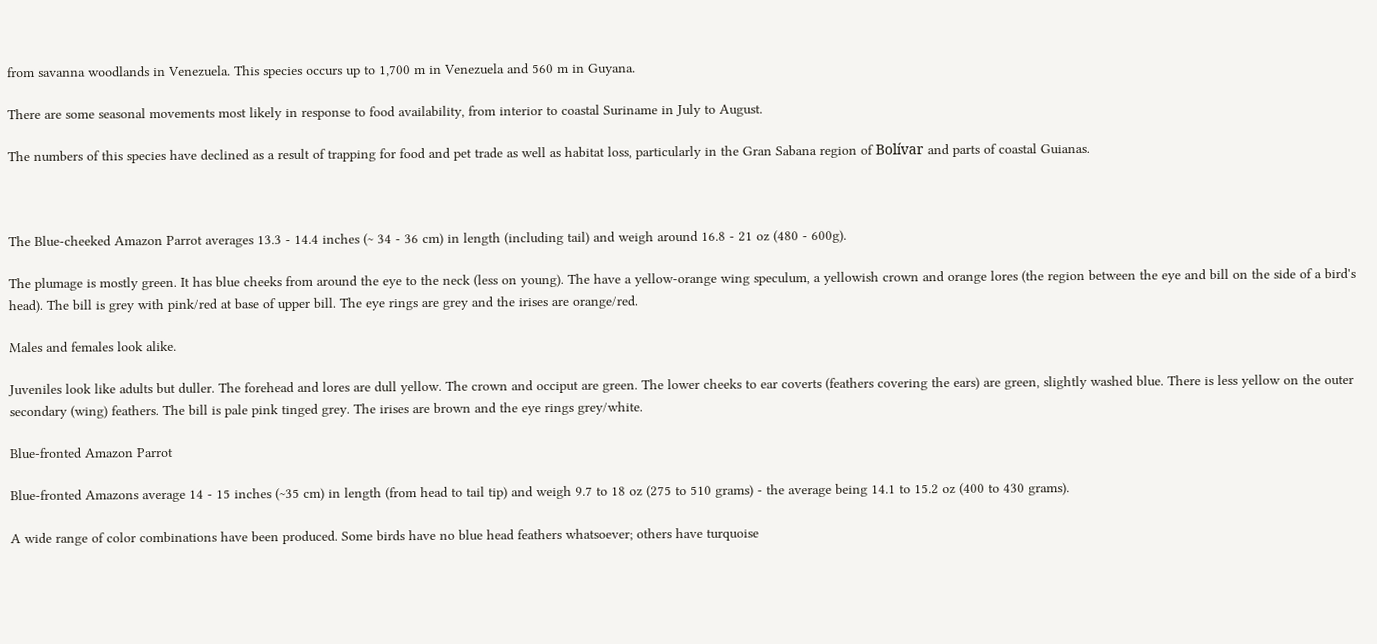from savanna woodlands in Venezuela. This species occurs up to 1,700 m in Venezuela and 560 m in Guyana.

There are some seasonal movements most likely in response to food availability, from interior to coastal Suriname in July to August.

The numbers of this species have declined as a result of trapping for food and pet trade as well as habitat loss, particularly in the Gran Sabana region of Bolívar and parts of coastal Guianas.



The Blue-cheeked Amazon Parrot averages 13.3 - 14.4 inches (~ 34 - 36 cm) in length (including tail) and weigh around 16.8 - 21 oz (480 - 600g).

The plumage is mostly green. It has blue cheeks from around the eye to the neck (less on young). The have a yellow-orange wing speculum, a yellowish crown and orange lores (the region between the eye and bill on the side of a bird's head). The bill is grey with pink/red at base of upper bill. The eye rings are grey and the irises are orange/red.

Males and females look alike.

Juveniles look like adults but duller. The forehead and lores are dull yellow. The crown and occiput are green. The lower cheeks to ear coverts (feathers covering the ears) are green, slightly washed blue. There is less yellow on the outer secondary (wing) feathers. The bill is pale pink tinged grey. The irises are brown and the eye rings grey/white.

Blue-fronted Amazon Parrot

Blue-fronted Amazons average 14 - 15 inches (~35 cm) in length (from head to tail tip) and weigh 9.7 to 18 oz (275 to 510 grams) - the average being 14.1 to 15.2 oz (400 to 430 grams).

A wide range of color combinations have been produced. Some birds have no blue head feathers whatsoever; others have turquoise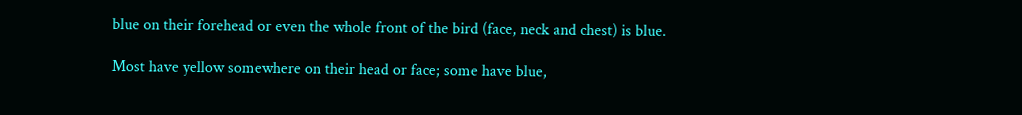blue on their forehead or even the whole front of the bird (face, neck and chest) is blue.

Most have yellow somewhere on their head or face; some have blue,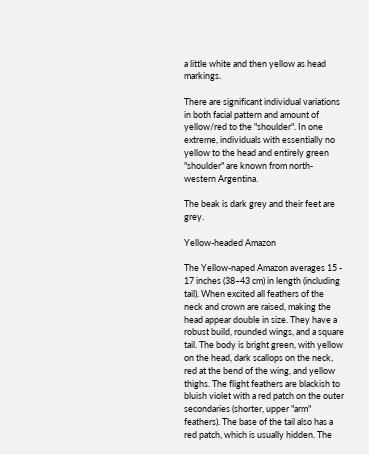a little white and then yellow as head markings.

There are significant individual variations in both facial pattern and amount of yellow/red to the "shoulder". In one extreme, individuals with essentially no yellow to the head and entirely green "shoulder" are known from north-western Argentina.

The beak is dark grey and their feet are grey.

Yellow-headed Amazon

The Yellow-naped Amazon averages 15 - 17 inches (38–43 cm) in length (including tail). When excited all feathers of the neck and crown are raised, making the head appear double in size. They have a robust build, rounded wings, and a square tail. The body is bright green, with yellow on the head, dark scallops on the neck, red at the bend of the wing, and yellow thighs. The flight feathers are blackish to bluish violet with a red patch on the outer secondaries (shorter, upper "arm" feathers). The base of the tail also has a red patch, which is usually hidden. The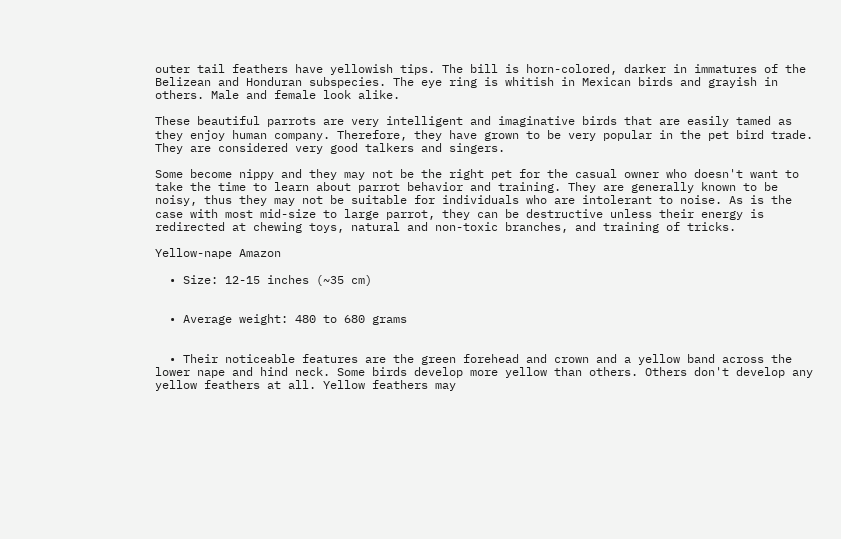outer tail feathers have yellowish tips. The bill is horn-colored, darker in immatures of the Belizean and Honduran subspecies. The eye ring is whitish in Mexican birds and grayish in others. Male and female look alike.

These beautiful parrots are very intelligent and imaginative birds that are easily tamed as they enjoy human company. Therefore, they have grown to be very popular in the pet bird trade. They are considered very good talkers and singers.

Some become nippy and they may not be the right pet for the casual owner who doesn't want to take the time to learn about parrot behavior and training. They are generally known to be noisy, thus they may not be suitable for individuals who are intolerant to noise. As is the case with most mid-size to large parrot, they can be destructive unless their energy is redirected at chewing toys, natural and non-toxic branches, and training of tricks.

Yellow-nape Amazon

  • Size: 12-15 inches (~35 cm)


  • Average weight: 480 to 680 grams


  • Their noticeable features are the green forehead and crown and a yellow band across the lower nape and hind neck. Some birds develop more yellow than others. Others don't develop any yellow feathers at all. Yellow feathers may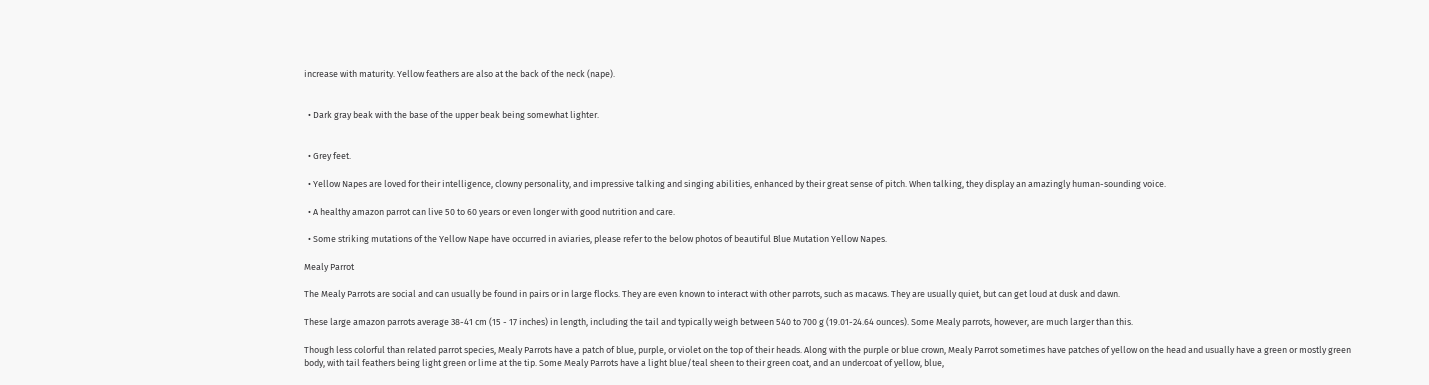increase with maturity. Yellow feathers are also at the back of the neck (nape).


  • Dark gray beak with the base of the upper beak being somewhat lighter.


  • Grey feet.

  • Yellow Napes are loved for their intelligence, clowny personality, and impressive talking and singing abilities, enhanced by their great sense of pitch. When talking, they display an amazingly human-sounding voice.

  • A healthy amazon parrot can live 50 to 60 years or even longer with good nutrition and care.

  • Some striking mutations of the Yellow Nape have occurred in aviaries, please refer to the below photos of beautiful Blue Mutation Yellow Napes.

Mealy Parrot

The Mealy Parrots are social and can usually be found in pairs or in large flocks. They are even known to interact with other parrots, such as macaws. They are usually quiet, but can get loud at dusk and dawn.

These large amazon parrots average 38-41 cm (15 - 17 inches) in length, including the tail and typically weigh between 540 to 700 g (19.01-24.64 ounces). Some Mealy parrots, however, are much larger than this.

Though less colorful than related parrot species, Mealy Parrots have a patch of blue, purple, or violet on the top of their heads. Along with the purple or blue crown, Mealy Parrot sometimes have patches of yellow on the head and usually have a green or mostly green body, with tail feathers being light green or lime at the tip. Some Mealy Parrots have a light blue/teal sheen to their green coat, and an undercoat of yellow, blue,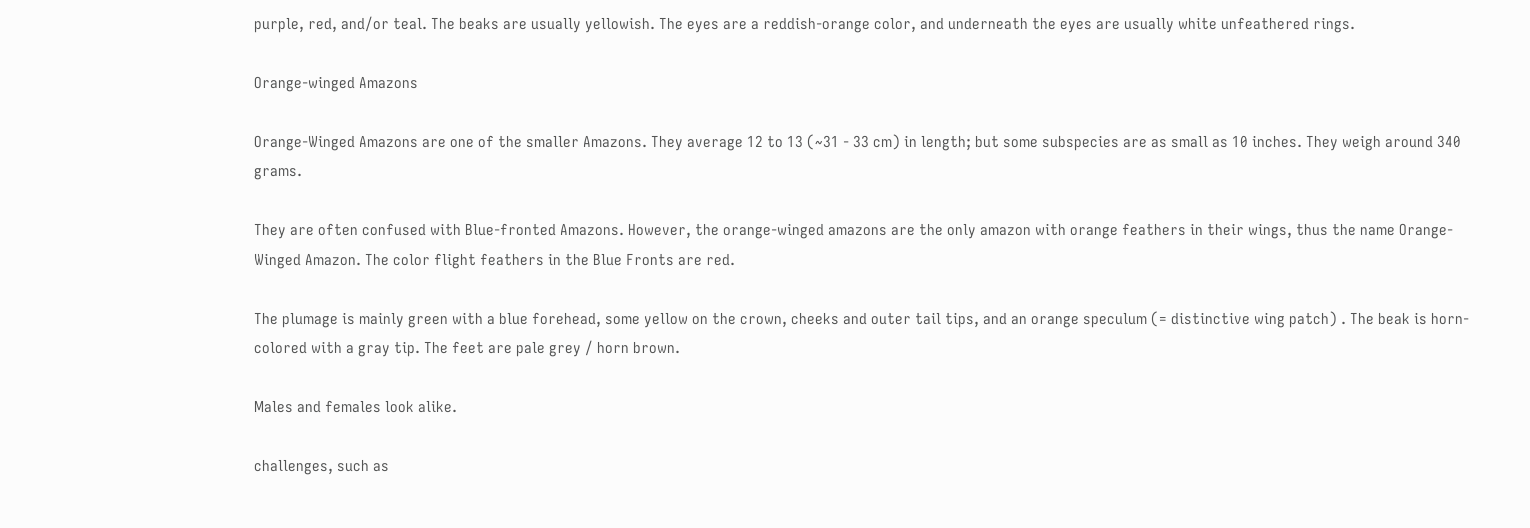purple, red, and/or teal. The beaks are usually yellowish. The eyes are a reddish-orange color, and underneath the eyes are usually white unfeathered rings.

Orange-winged Amazons

Orange-Winged Amazons are one of the smaller Amazons. They average 12 to 13 (~31 - 33 cm) in length; but some subspecies are as small as 10 inches. They weigh around 340 grams.

They are often confused with Blue-fronted Amazons. However, the orange-winged amazons are the only amazon with orange feathers in their wings, thus the name Orange-Winged Amazon. The color flight feathers in the Blue Fronts are red.

The plumage is mainly green with a blue forehead, some yellow on the crown, cheeks and outer tail tips, and an orange speculum (= distinctive wing patch) . The beak is horn-colored with a gray tip. The feet are pale grey / horn brown.

Males and females look alike.

challenges, such as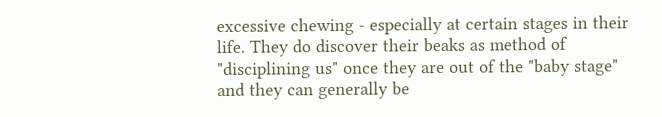excessive chewing - especially at certain stages in their life. They do discover their beaks as method of "disciplining us" once they are out of the "baby stage" and they can generally be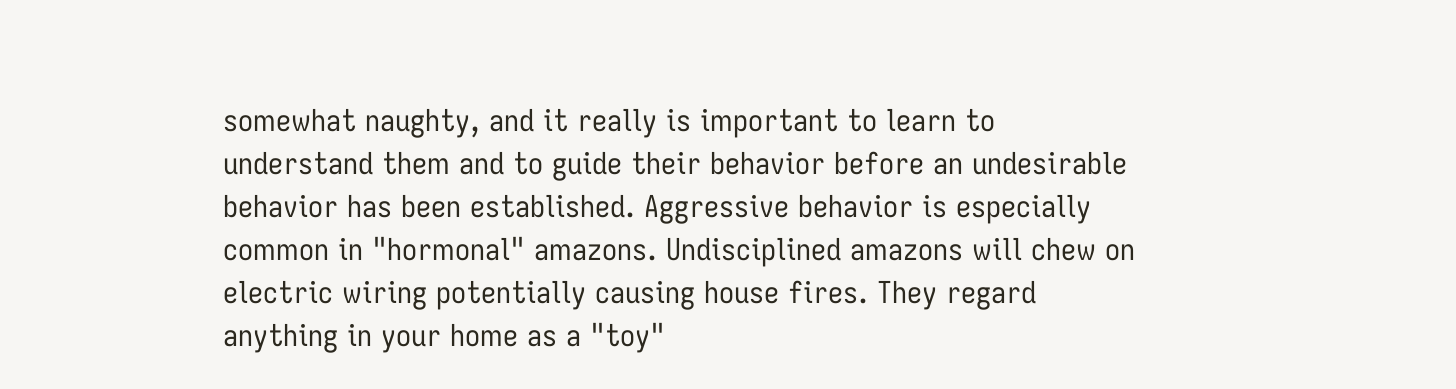somewhat naughty, and it really is important to learn to understand them and to guide their behavior before an undesirable behavior has been established. Aggressive behavior is especially common in "hormonal" amazons. Undisciplined amazons will chew on electric wiring potentially causing house fires. They regard anything in your home as a "toy"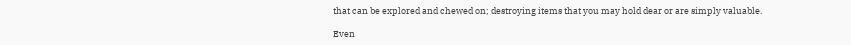that can be explored and chewed on; destroying items that you may hold dear or are simply valuable.

Even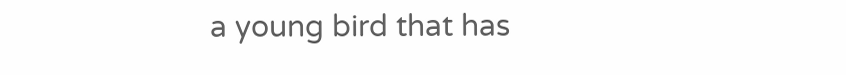a young bird that has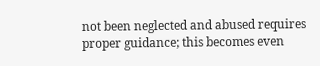not been neglected and abused requires proper guidance; this becomes even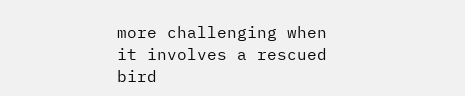more challenging when it involves a rescued bird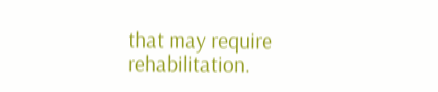that may require rehabilitation.